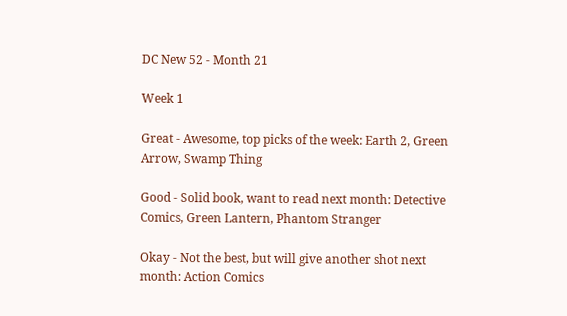DC New 52 - Month 21

Week 1

Great - Awesome, top picks of the week: Earth 2, Green Arrow, Swamp Thing

Good - Solid book, want to read next month: Detective Comics, Green Lantern, Phantom Stranger

Okay - Not the best, but will give another shot next month: Action Comics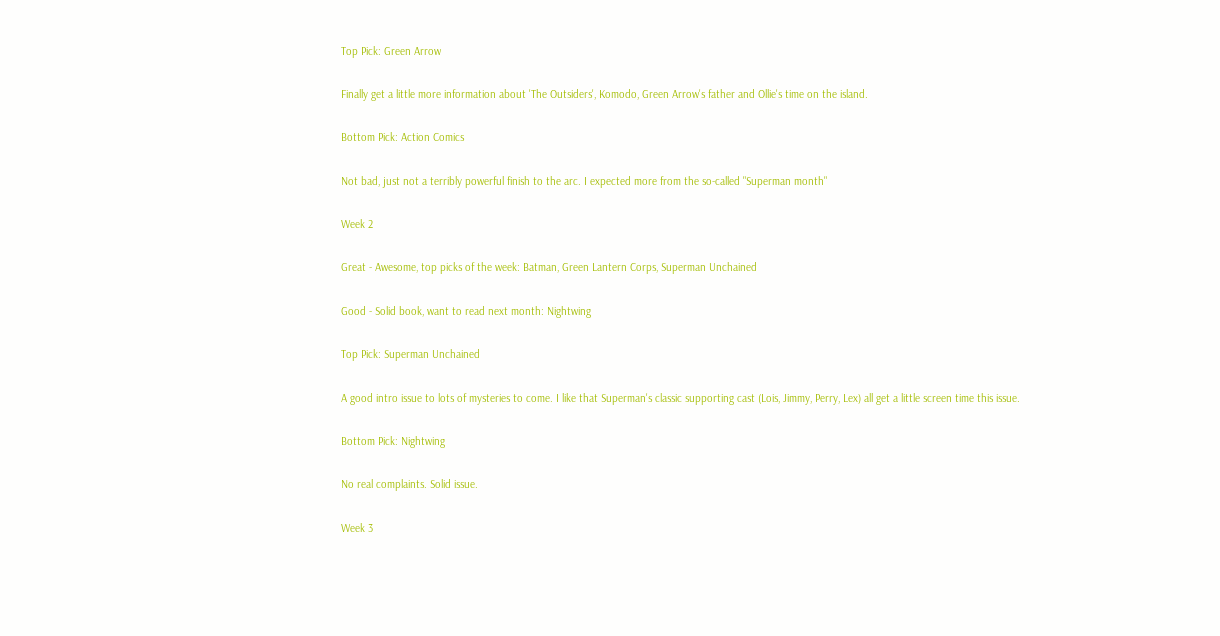Top Pick: Green Arrow

Finally get a little more information about 'The Outsiders', Komodo, Green Arrow's father and Ollie's time on the island.

Bottom Pick: Action Comics

Not bad, just not a terribly powerful finish to the arc. I expected more from the so-called "Superman month"

Week 2

Great - Awesome, top picks of the week: Batman, Green Lantern Corps, Superman Unchained

Good - Solid book, want to read next month: Nightwing

Top Pick: Superman Unchained

A good intro issue to lots of mysteries to come. I like that Superman's classic supporting cast (Lois, Jimmy, Perry, Lex) all get a little screen time this issue.

Bottom Pick: Nightwing

No real complaints. Solid issue.

Week 3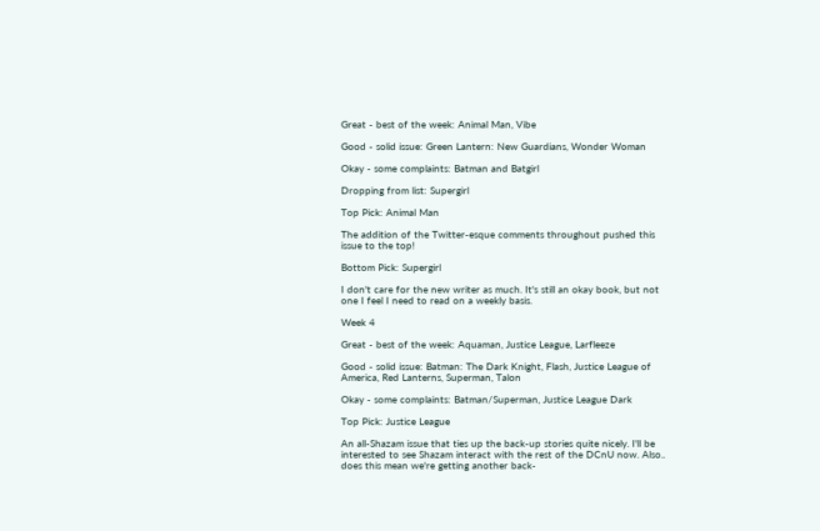Great - best of the week: Animal Man, Vibe

Good - solid issue: Green Lantern: New Guardians, Wonder Woman

Okay - some complaints: Batman and Batgirl

Dropping from list: Supergirl

Top Pick: Animal Man

The addition of the Twitter-esque comments throughout pushed this issue to the top!

Bottom Pick: Supergirl

I don't care for the new writer as much. It's still an okay book, but not one I feel I need to read on a weekly basis.

Week 4

Great - best of the week: Aquaman, Justice League, Larfleeze

Good - solid issue: Batman: The Dark Knight, Flash, Justice League of America, Red Lanterns, Superman, Talon

Okay - some complaints: Batman/Superman, Justice League Dark

Top Pick: Justice League

An all-Shazam issue that ties up the back-up stories quite nicely. I'll be interested to see Shazam interact with the rest of the DCnU now. Also.. does this mean we're getting another back-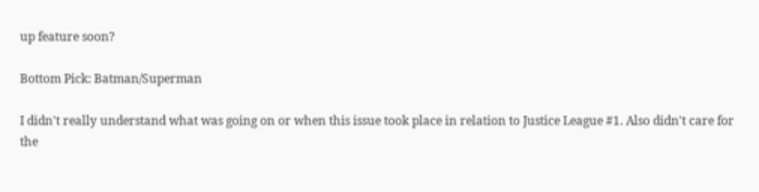up feature soon?

Bottom Pick: Batman/Superman

I didn't really understand what was going on or when this issue took place in relation to Justice League #1. Also didn't care for the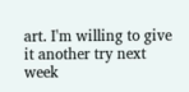art. I'm willing to give it another try next week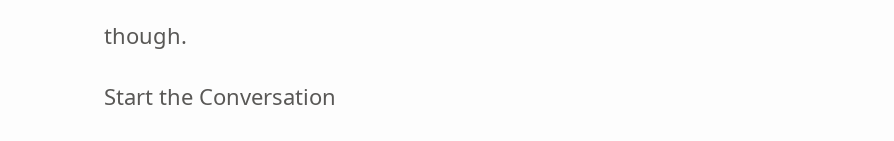though.

Start the Conversation